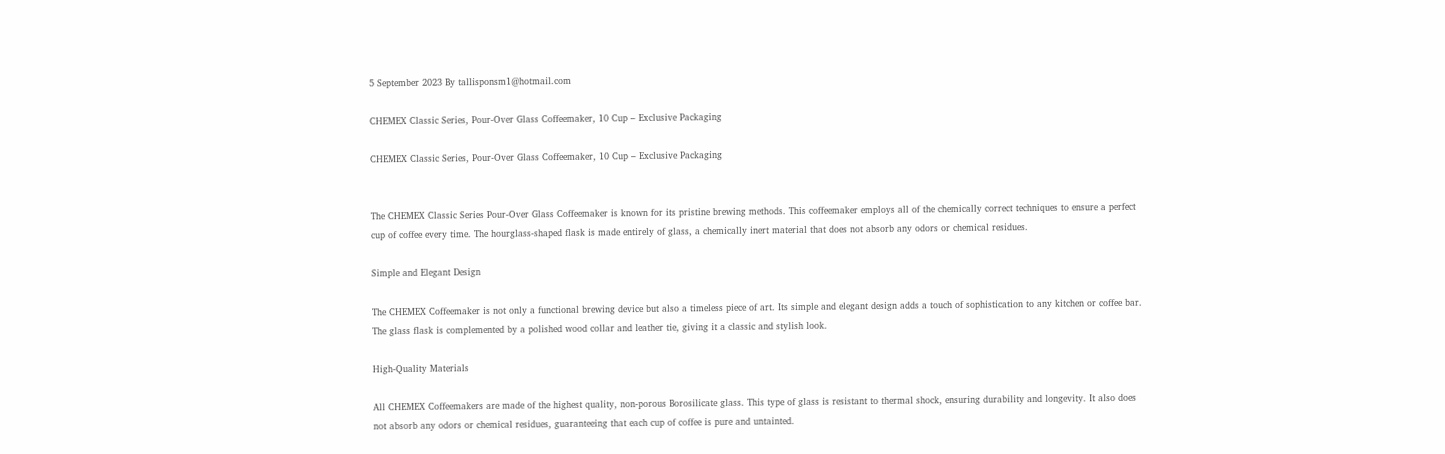5 September 2023 By tallisponsm1@hotmail.com

CHEMEX Classic Series, Pour-Over Glass Coffeemaker, 10 Cup – Exclusive Packaging

CHEMEX Classic Series, Pour-Over Glass Coffeemaker, 10 Cup – Exclusive Packaging


The CHEMEX Classic Series Pour-Over Glass Coffeemaker is known for its pristine brewing methods. This coffeemaker employs all of the chemically correct techniques to ensure a perfect cup of coffee every time. The hourglass-shaped flask is made entirely of glass, a chemically inert material that does not absorb any odors or chemical residues.

Simple and Elegant Design

The CHEMEX Coffeemaker is not only a functional brewing device but also a timeless piece of art. Its simple and elegant design adds a touch of sophistication to any kitchen or coffee bar. The glass flask is complemented by a polished wood collar and leather tie, giving it a classic and stylish look.

High-Quality Materials

All CHEMEX Coffeemakers are made of the highest quality, non-porous Borosilicate glass. This type of glass is resistant to thermal shock, ensuring durability and longevity. It also does not absorb any odors or chemical residues, guaranteeing that each cup of coffee is pure and untainted.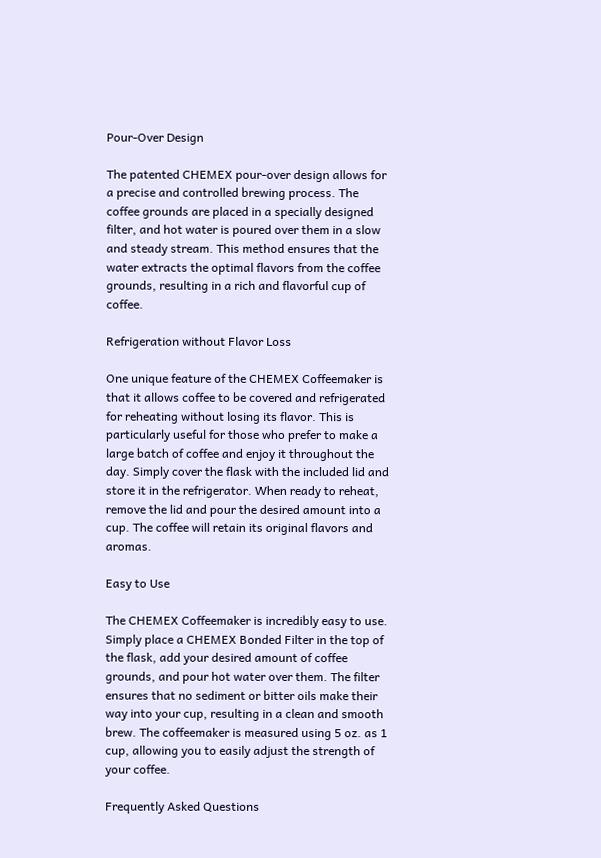Pour-Over Design

The patented CHEMEX pour-over design allows for a precise and controlled brewing process. The coffee grounds are placed in a specially designed filter, and hot water is poured over them in a slow and steady stream. This method ensures that the water extracts the optimal flavors from the coffee grounds, resulting in a rich and flavorful cup of coffee.

Refrigeration without Flavor Loss

One unique feature of the CHEMEX Coffeemaker is that it allows coffee to be covered and refrigerated for reheating without losing its flavor. This is particularly useful for those who prefer to make a large batch of coffee and enjoy it throughout the day. Simply cover the flask with the included lid and store it in the refrigerator. When ready to reheat, remove the lid and pour the desired amount into a cup. The coffee will retain its original flavors and aromas.

Easy to Use

The CHEMEX Coffeemaker is incredibly easy to use. Simply place a CHEMEX Bonded Filter in the top of the flask, add your desired amount of coffee grounds, and pour hot water over them. The filter ensures that no sediment or bitter oils make their way into your cup, resulting in a clean and smooth brew. The coffeemaker is measured using 5 oz. as 1 cup, allowing you to easily adjust the strength of your coffee.

Frequently Asked Questions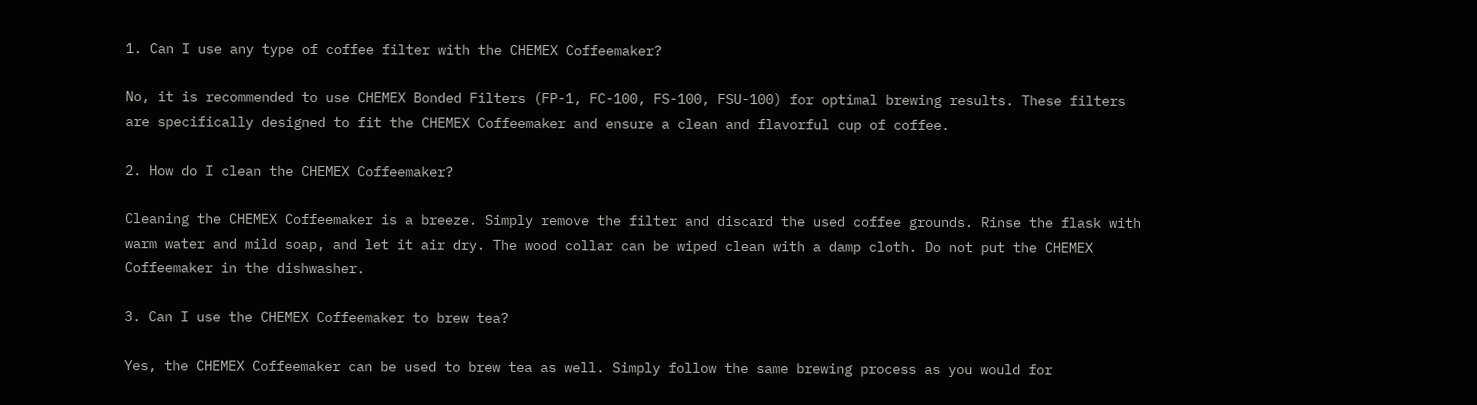1. Can I use any type of coffee filter with the CHEMEX Coffeemaker?

No, it is recommended to use CHEMEX Bonded Filters (FP-1, FC-100, FS-100, FSU-100) for optimal brewing results. These filters are specifically designed to fit the CHEMEX Coffeemaker and ensure a clean and flavorful cup of coffee.

2. How do I clean the CHEMEX Coffeemaker?

Cleaning the CHEMEX Coffeemaker is a breeze. Simply remove the filter and discard the used coffee grounds. Rinse the flask with warm water and mild soap, and let it air dry. The wood collar can be wiped clean with a damp cloth. Do not put the CHEMEX Coffeemaker in the dishwasher.

3. Can I use the CHEMEX Coffeemaker to brew tea?

Yes, the CHEMEX Coffeemaker can be used to brew tea as well. Simply follow the same brewing process as you would for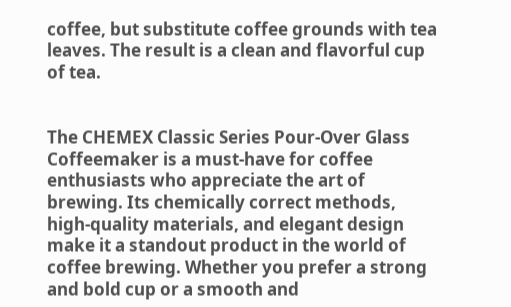coffee, but substitute coffee grounds with tea leaves. The result is a clean and flavorful cup of tea.


The CHEMEX Classic Series Pour-Over Glass Coffeemaker is a must-have for coffee enthusiasts who appreciate the art of brewing. Its chemically correct methods, high-quality materials, and elegant design make it a standout product in the world of coffee brewing. Whether you prefer a strong and bold cup or a smooth and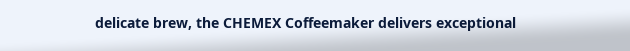delicate brew, the CHEMEX Coffeemaker delivers exceptional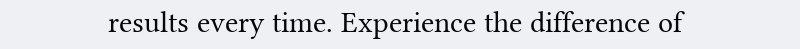results every time. Experience the difference of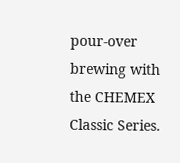pour-over brewing with the CHEMEX Classic Series.